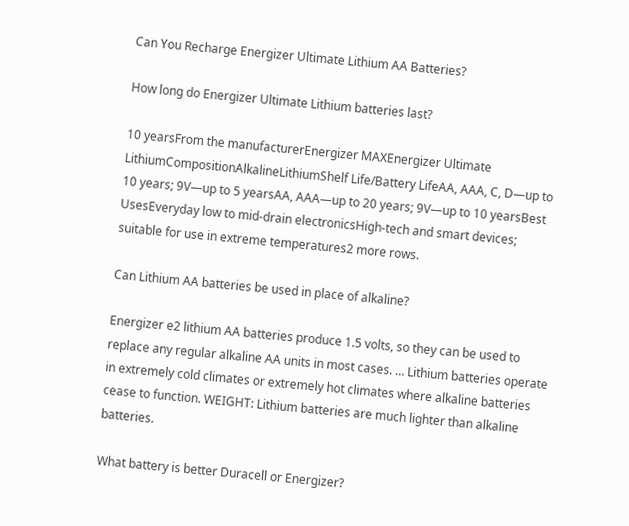Can You Recharge Energizer Ultimate Lithium AA Batteries?

How long do Energizer Ultimate Lithium batteries last?

10 yearsFrom the manufacturerEnergizer MAXEnergizer Ultimate LithiumCompositionAlkalineLithiumShelf Life/Battery LifeAA, AAA, C, D—up to 10 years; 9V—up to 5 yearsAA, AAA—up to 20 years; 9V—up to 10 yearsBest UsesEveryday low to mid-drain electronicsHigh-tech and smart devices; suitable for use in extreme temperatures2 more rows.

Can Lithium AA batteries be used in place of alkaline?

Energizer e2 lithium AA batteries produce 1.5 volts, so they can be used to replace any regular alkaline AA units in most cases. … Lithium batteries operate in extremely cold climates or extremely hot climates where alkaline batteries cease to function. WEIGHT: Lithium batteries are much lighter than alkaline batteries.

What battery is better Duracell or Energizer?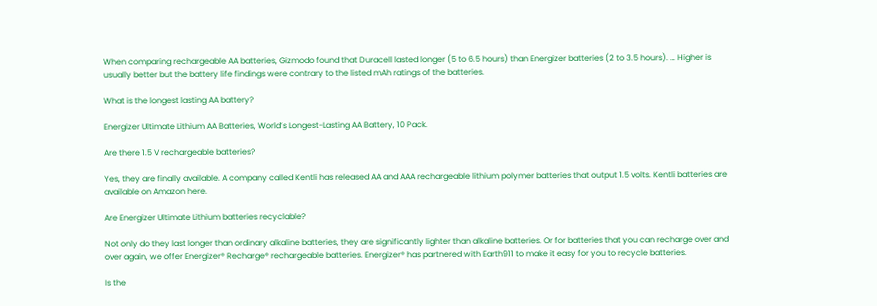When comparing rechargeable AA batteries, Gizmodo found that Duracell lasted longer (5 to 6.5 hours) than Energizer batteries (2 to 3.5 hours). … Higher is usually better but the battery life findings were contrary to the listed mAh ratings of the batteries.

What is the longest lasting AA battery?

Energizer Ultimate Lithium AA Batteries, World’s Longest-Lasting AA Battery, 10 Pack.

Are there 1.5 V rechargeable batteries?

Yes, they are finally available. A company called Kentli has released AA and AAA rechargeable lithium polymer batteries that output 1.5 volts. Kentli batteries are available on Amazon here.

Are Energizer Ultimate Lithium batteries recyclable?

Not only do they last longer than ordinary alkaline batteries, they are significantly lighter than alkaline batteries. Or for batteries that you can recharge over and over again, we offer Energizer® Recharge® rechargeable batteries. Energizer® has partnered with Earth911 to make it easy for you to recycle batteries.

Is the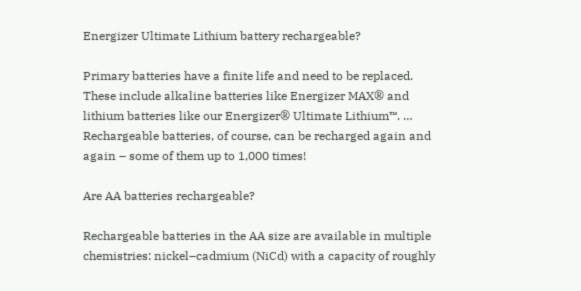Energizer Ultimate Lithium battery rechargeable?

Primary batteries have a finite life and need to be replaced. These include alkaline batteries like Energizer MAX® and lithium batteries like our Energizer® Ultimate Lithium™. … Rechargeable batteries, of course, can be recharged again and again – some of them up to 1,000 times!

Are AA batteries rechargeable?

Rechargeable batteries in the AA size are available in multiple chemistries: nickel–cadmium (NiCd) with a capacity of roughly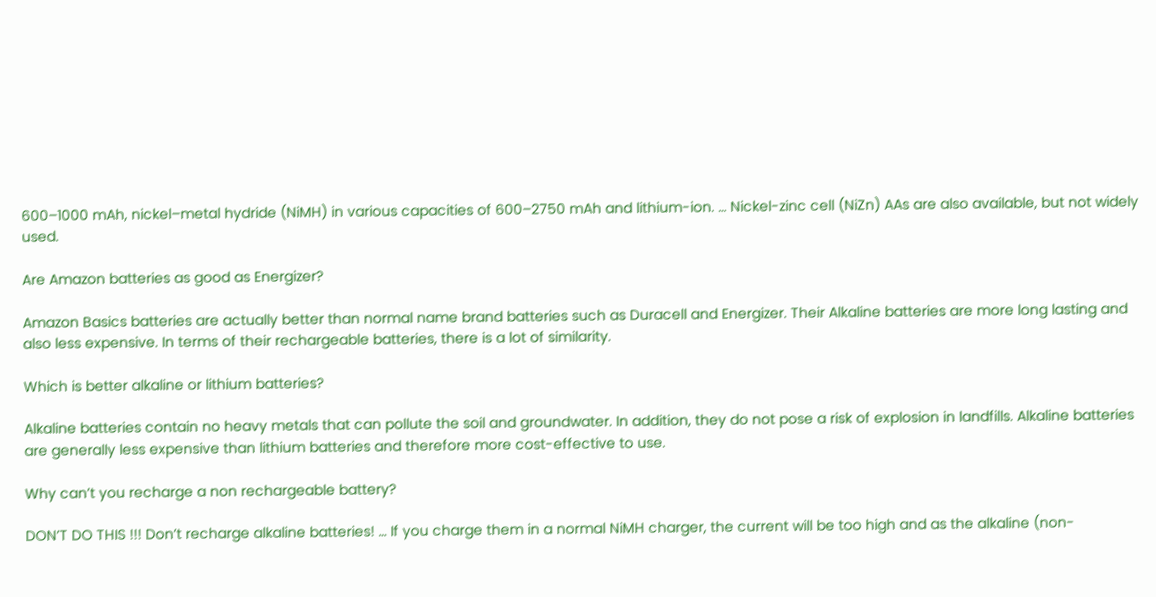600–1000 mAh, nickel–metal hydride (NiMH) in various capacities of 600–2750 mAh and lithium-ion. … Nickel-zinc cell (NiZn) AAs are also available, but not widely used.

Are Amazon batteries as good as Energizer?

Amazon Basics batteries are actually better than normal name brand batteries such as Duracell and Energizer. Their Alkaline batteries are more long lasting and also less expensive. In terms of their rechargeable batteries, there is a lot of similarity.

Which is better alkaline or lithium batteries?

Alkaline batteries contain no heavy metals that can pollute the soil and groundwater. In addition, they do not pose a risk of explosion in landfills. Alkaline batteries are generally less expensive than lithium batteries and therefore more cost-effective to use.

Why can’t you recharge a non rechargeable battery?

DON’T DO THIS !!! Don’t recharge alkaline batteries! … If you charge them in a normal NiMH charger, the current will be too high and as the alkaline (non-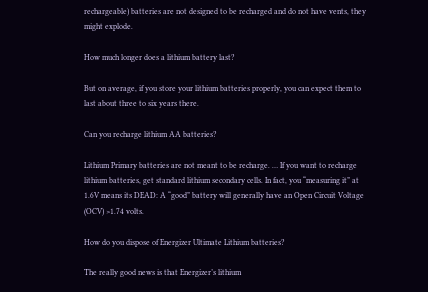rechargeable) batteries are not designed to be recharged and do not have vents, they might explode.

How much longer does a lithium battery last?

But on average, if you store your lithium batteries properly, you can expect them to last about three to six years there.

Can you recharge lithium AA batteries?

Lithium Primary batteries are not meant to be recharge. … If you want to recharge lithium batteries, get standard lithium secondary cells. In fact, you “measuring it” at 1.6V means its DEAD: A “good” battery will generally have an Open Circuit Voltage (OCV) >1.74 volts.

How do you dispose of Energizer Ultimate Lithium batteries?

The really good news is that Energizer’s lithium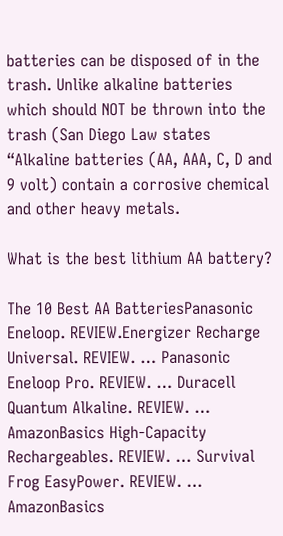batteries can be disposed of in the trash. Unlike alkaline batteries which should NOT be thrown into the trash (San Diego Law states “Alkaline batteries (AA, AAA, C, D and 9 volt) contain a corrosive chemical and other heavy metals.

What is the best lithium AA battery?

The 10 Best AA BatteriesPanasonic Eneloop. REVIEW.Energizer Recharge Universal. REVIEW. … Panasonic Eneloop Pro. REVIEW. … Duracell Quantum Alkaline. REVIEW. … AmazonBasics High-Capacity Rechargeables. REVIEW. … Survival Frog EasyPower. REVIEW. … AmazonBasics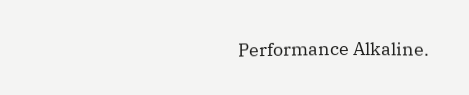Performance Alkaline.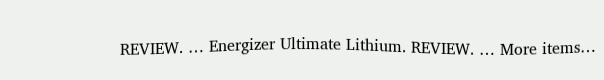REVIEW. … Energizer Ultimate Lithium. REVIEW. … More items…